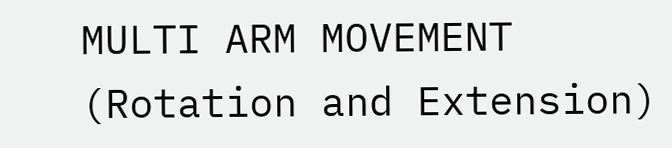MULTI ARM MOVEMENT (Rotation and Extension)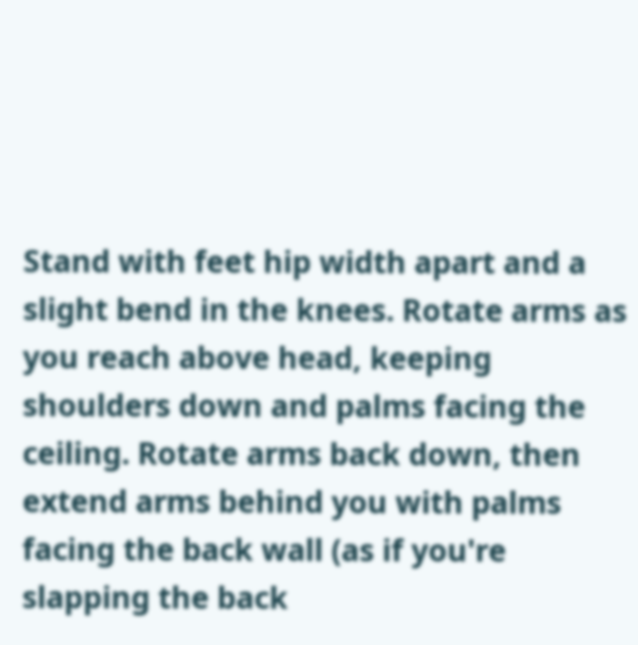Stand with feet hip width apart and a slight bend in the knees. Rotate arms as you reach above head, keeping shoulders down and palms facing the ceiling. Rotate arms back down, then extend arms behind you with palms facing the back wall (as if you're slapping the back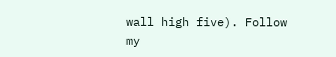wall high five). Follow my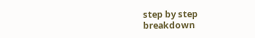step by step breakdown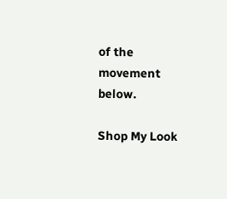of the movement below.

Shop My Look